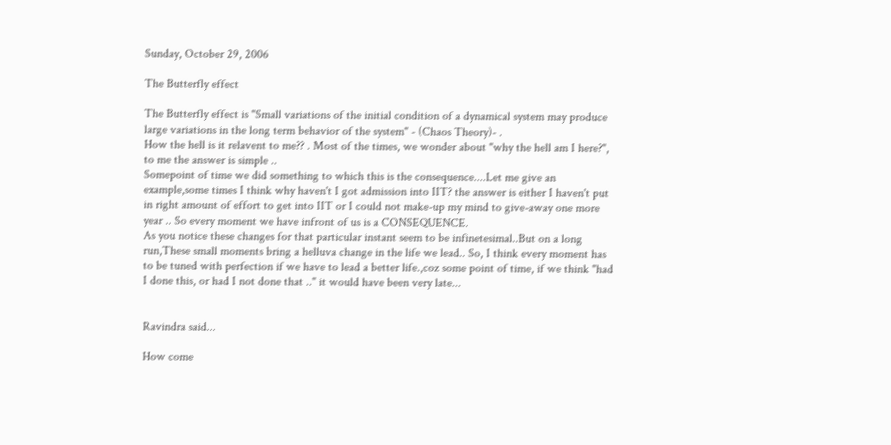Sunday, October 29, 2006

The Butterfly effect

The Butterfly effect is "Small variations of the initial condition of a dynamical system may produce large variations in the long term behavior of the system" - (Chaos Theory)- .
How the hell is it relavent to me?? . Most of the times, we wonder about "why the hell am I here?", to me the answer is simple ..
Somepoint of time we did something to which this is the consequence....Let me give an example,some times I think why haven't I got admission into IIT? the answer is either I haven't put in right amount of effort to get into IIT or I could not make-up my mind to give-away one more year .. So every moment we have infront of us is a CONSEQUENCE.
As you notice these changes for that particular instant seem to be infinetesimal..But on a long run,These small moments bring a helluva change in the life we lead.. So, I think every moment has to be tuned with perfection if we have to lead a better life.,coz some point of time, if we think "had I done this, or had I not done that .." it would have been very late...


Ravindra said...

How come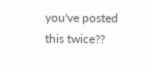you've posted this twice??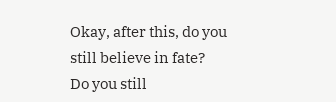Okay, after this, do you still believe in fate?
Do you still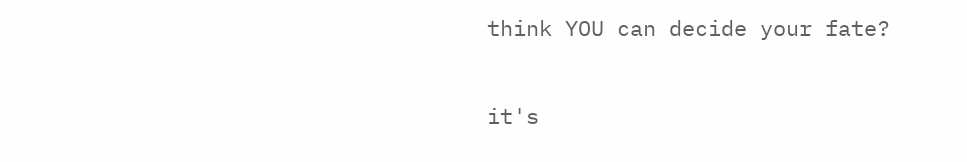think YOU can decide your fate?

it's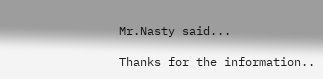Mr.Nasty said...

Thanks for the information..